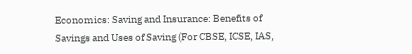Economics: Saving and Insurance: Benefits of Savings and Uses of Saving (For CBSE, ICSE, IAS,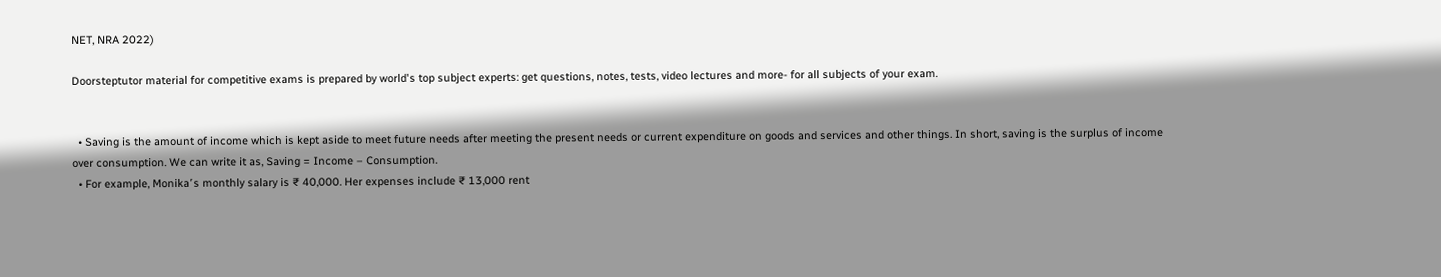NET, NRA 2022)

Doorsteptutor material for competitive exams is prepared by world's top subject experts: get questions, notes, tests, video lectures and more- for all subjects of your exam.


  • Saving is the amount of income which is kept aside to meet future needs after meeting the present needs or current expenditure on goods and services and other things. In short, saving is the surplus of income over consumption. We can write it as, Saving = Income – Consumption.
  • For example, Monika՚s monthly salary is ₹ 40,000. Her expenses include ₹ 13,000 rent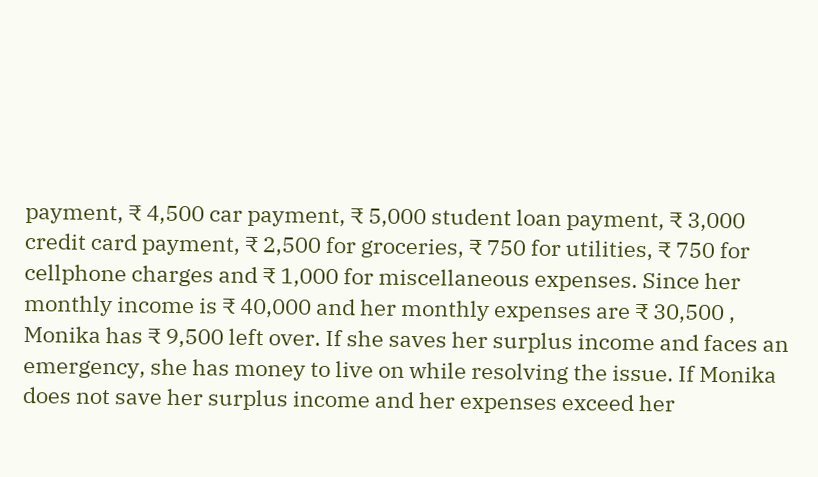payment, ₹ 4,500 car payment, ₹ 5,000 student loan payment, ₹ 3,000 credit card payment, ₹ 2,500 for groceries, ₹ 750 for utilities, ₹ 750 for cellphone charges and ₹ 1,000 for miscellaneous expenses. Since her monthly income is ₹ 40,000 and her monthly expenses are ₹ 30,500 , Monika has ₹ 9,500 left over. If she saves her surplus income and faces an emergency, she has money to live on while resolving the issue. If Monika does not save her surplus income and her expenses exceed her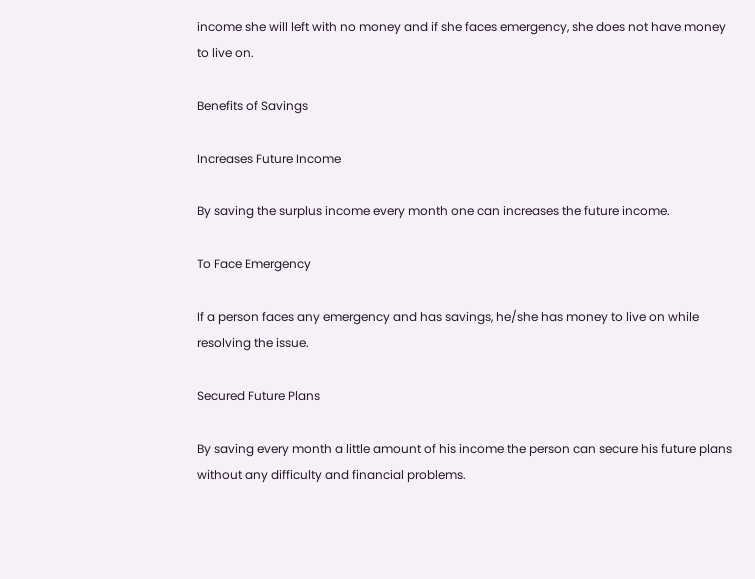income she will left with no money and if she faces emergency, she does not have money to live on.

Benefits of Savings

Increases Future Income

By saving the surplus income every month one can increases the future income.

To Face Emergency

If a person faces any emergency and has savings, he/she has money to live on while resolving the issue.

Secured Future Plans

By saving every month a little amount of his income the person can secure his future plans without any difficulty and financial problems.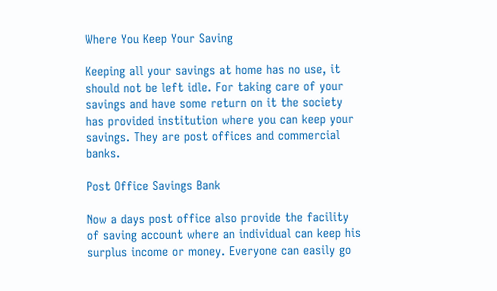Where You Keep Your Saving

Keeping all your savings at home has no use, it should not be left idle. For taking care of your savings and have some return on it the society has provided institution where you can keep your savings. They are post offices and commercial banks.

Post Office Savings Bank

Now a days post office also provide the facility of saving account where an individual can keep his surplus income or money. Everyone can easily go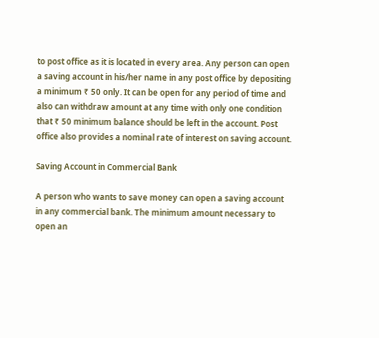to post office as it is located in every area. Any person can open a saving account in his/her name in any post office by depositing a minimum ₹ 50 only. It can be open for any period of time and also can withdraw amount at any time with only one condition that ₹ 50 minimum balance should be left in the account. Post office also provides a nominal rate of interest on saving account.

Saving Account in Commercial Bank

A person who wants to save money can open a saving account in any commercial bank. The minimum amount necessary to open an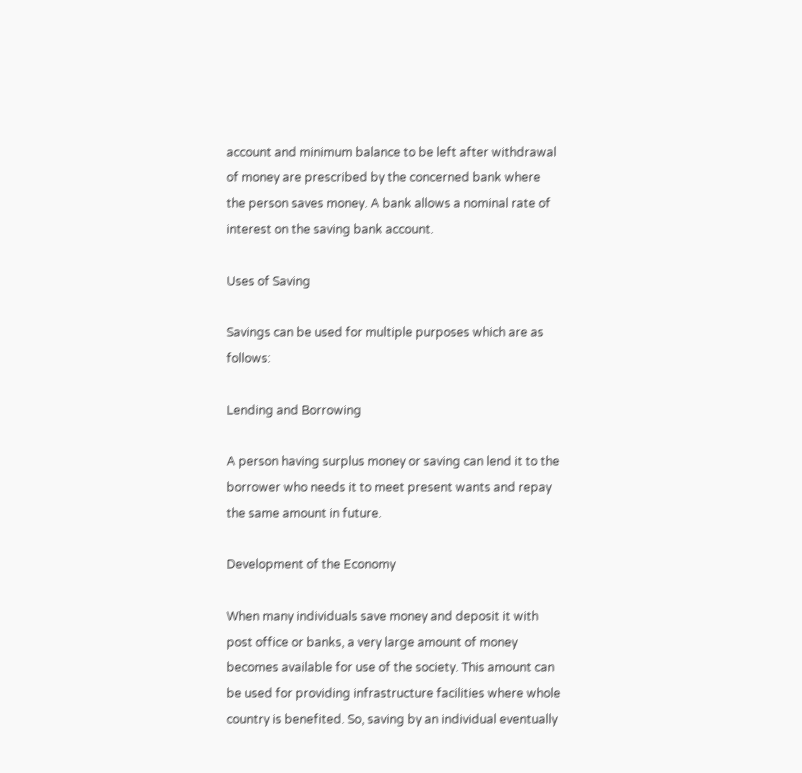account and minimum balance to be left after withdrawal of money are prescribed by the concerned bank where the person saves money. A bank allows a nominal rate of interest on the saving bank account.

Uses of Saving

Savings can be used for multiple purposes which are as follows:

Lending and Borrowing

A person having surplus money or saving can lend it to the borrower who needs it to meet present wants and repay the same amount in future.

Development of the Economy

When many individuals save money and deposit it with post office or banks, a very large amount of money becomes available for use of the society. This amount can be used for providing infrastructure facilities where whole country is benefited. So, saving by an individual eventually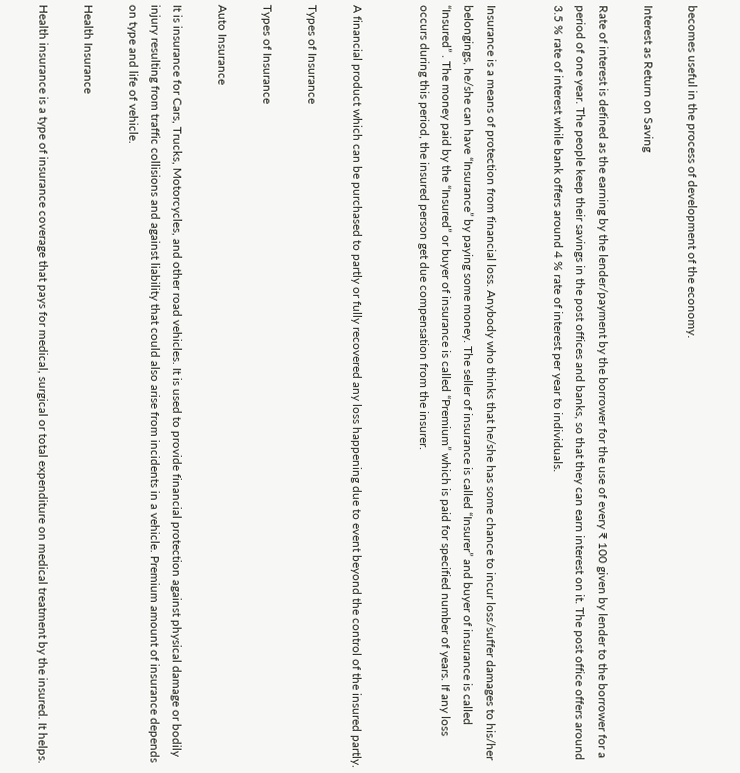becomes useful in the process of development of the economy.

Interest as Return on Saving

Rate of interest is defined as the earning by the lender/payment by the borrower for the use of every ₹ 100 given by lender to the borrower for a period of one year. The people keep their savings in the post offices and banks, so that they can earn interest on it. The post office offers around 3.5 % rate of interest while bank offers around 4 % rate of interest per year to individuals.


Insurance is a means of protection from financial loss. Anybody who thinks that he/she has some chance to incur loss/suffer damages to his/her belongings, he/she can have “Insurance” by paying some money. The seller of insurance is called “Insurer” and buyer of insurance is called “Insured” . The money paid by the “Insured” or buyer of insurance is called “Premium” which is paid for specified number of years. If any loss occurs during this period, the insured person get due compensation from the insurer.


A financial product which can be purchased to partly or fully recovered any loss happening due to event beyond the control of the insured partly.

Types of Insurance

Types of Insurance

Auto Insurance

It is insurance for Cars, Trucks, Motorcycles, and other road vehicles. It is used to provide financial protection against physical damage or bodily injury resulting from traffic collisions and against liability that could also arise from incidents in a vehicle. Premium amount of insurance depends on type and life of vehicle.

Health Insurance

Health insurance is a type of insurance coverage that pays for medical, surgical or total expenditure on medical treatment by the insured. It helps.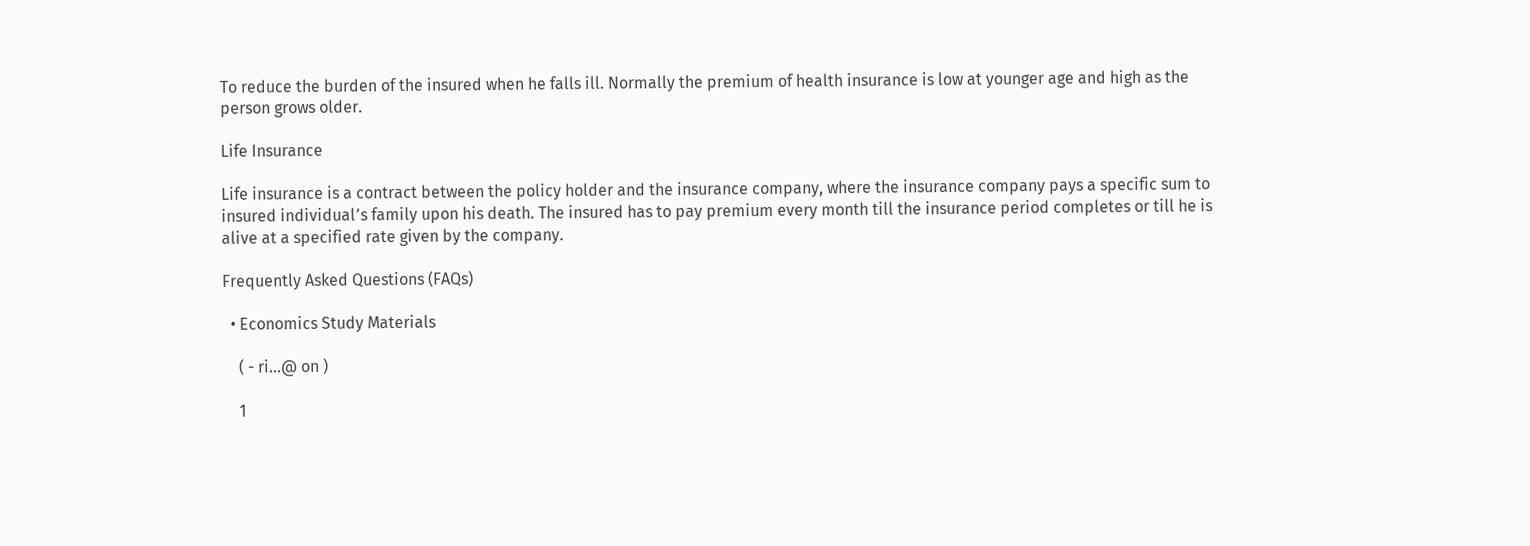To reduce the burden of the insured when he falls ill. Normally the premium of health insurance is low at younger age and high as the person grows older.

Life Insurance

Life insurance is a contract between the policy holder and the insurance company, where the insurance company pays a specific sum to insured individual՚s family upon his death. The insured has to pay premium every month till the insurance period completes or till he is alive at a specified rate given by the company.

Frequently Asked Questions (FAQs)

  • Economics Study Materials

    ( - ri...@ on )

    1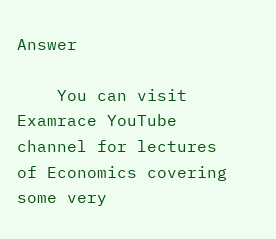Answer

    You can visit Examrace YouTube channel for lectures of Economics covering some very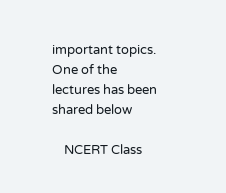important topics. One of the lectures has been shared below

    NCERT Class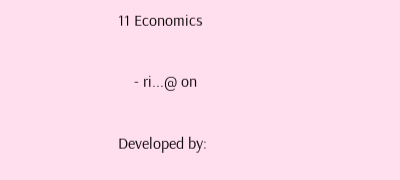11 Economics

    - ri...@ on

Developed by: